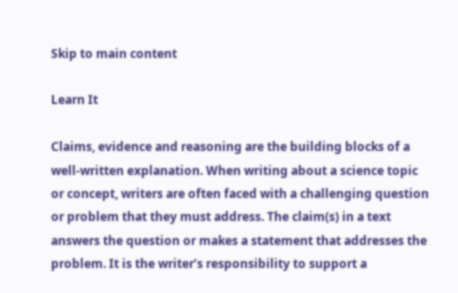Skip to main content

Learn It

Claims, evidence and reasoning are the building blocks of a well-written explanation. When writing about a science topic or concept, writers are often faced with a challenging question or problem that they must address. The claim(s) in a text answers the question or makes a statement that addresses the problem. It is the writer’s responsibility to support a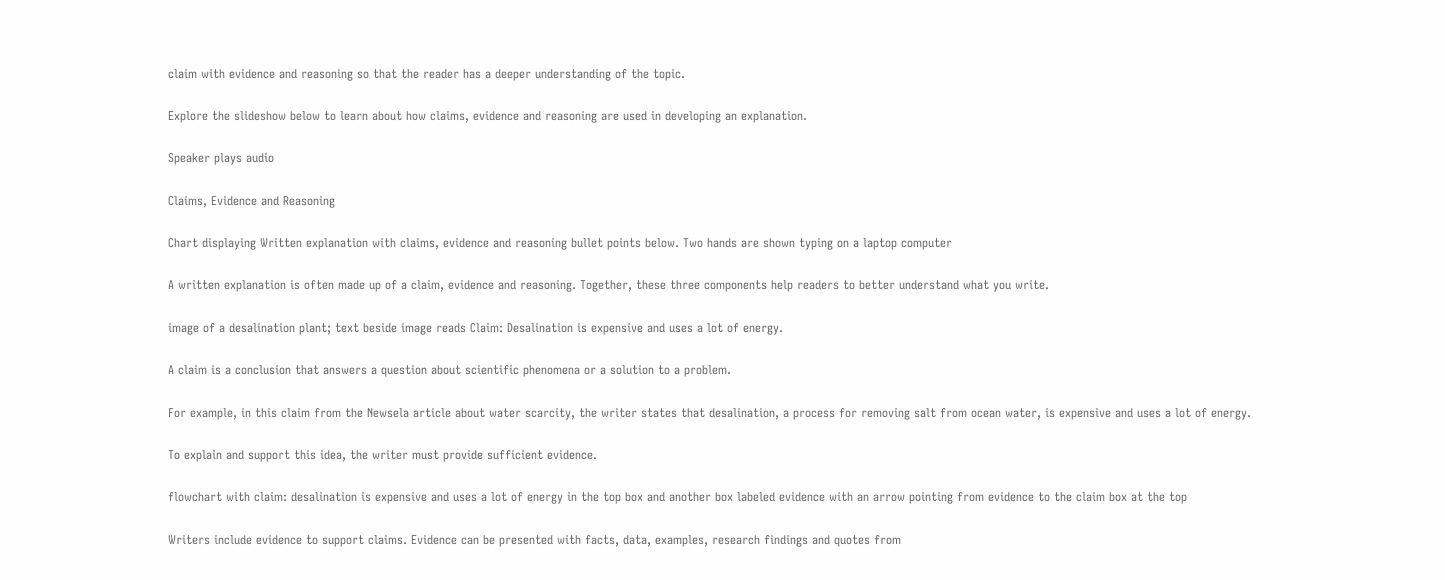claim with evidence and reasoning so that the reader has a deeper understanding of the topic.

Explore the slideshow below to learn about how claims, evidence and reasoning are used in developing an explanation.

Speaker plays audio

Claims, Evidence and Reasoning

Chart displaying Written explanation with claims, evidence and reasoning bullet points below. Two hands are shown typing on a laptop computer

A written explanation is often made up of a claim, evidence and reasoning. Together, these three components help readers to better understand what you write.

image of a desalination plant; text beside image reads Claim: Desalination is expensive and uses a lot of energy.

A claim is a conclusion that answers a question about scientific phenomena or a solution to a problem.

For example, in this claim from the Newsela article about water scarcity, the writer states that desalination, a process for removing salt from ocean water, is expensive and uses a lot of energy.

To explain and support this idea, the writer must provide sufficient evidence.

flowchart with claim: desalination is expensive and uses a lot of energy in the top box and another box labeled evidence with an arrow pointing from evidence to the claim box at the top

Writers include evidence to support claims. Evidence can be presented with facts, data, examples, research findings and quotes from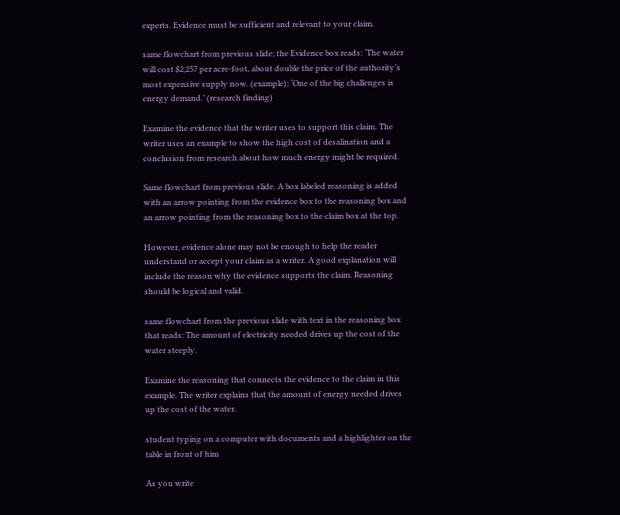experts. Evidence must be sufficient and relevant to your claim.

same flowchart from previous slide; the Evidence box reads: ‘The water will cost $2,257 per acre-foot, about double the price of the authority’s most expensive supply now. (example); ‘One of the big challenges is energy demand.’ (research finding)

Examine the evidence that the writer uses to support this claim. The writer uses an example to show the high cost of desalination and a conclusion from research about how much energy might be required.

Same flowchart from previous slide. A box labeled reasoning is added with an arrow pointing from the evidence box to the reasoning box and an arrow pointing from the reasoning box to the claim box at the top.

However, evidence alone may not be enough to help the reader understand or accept your claim as a writer. A good explanation will include the reason why the evidence supports the claim. Reasoning should be logical and valid.

same flowchart from the previous slide with text in the reasoning box that reads: The amount of electricity needed drives up the cost of the water steeply.

Examine the reasoning that connects the evidence to the claim in this example. The writer explains that the amount of energy needed drives up the cost of the water.

student typing on a computer with documents and a highlighter on the table in front of him

As you write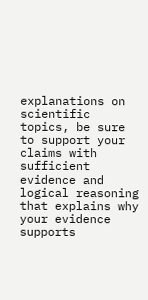explanations on scientific topics, be sure to support your claims with sufficient evidence and logical reasoning that explains why your evidence supports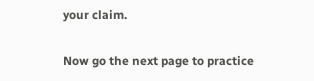your claim.

Now go the next page to practice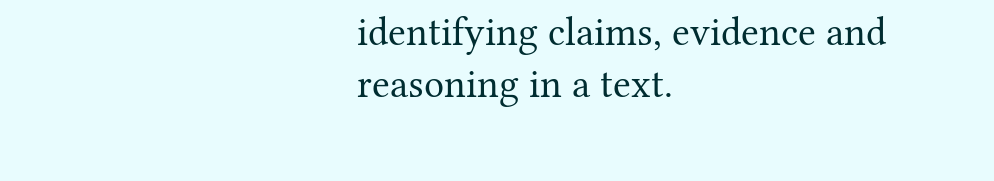identifying claims, evidence and reasoning in a text.